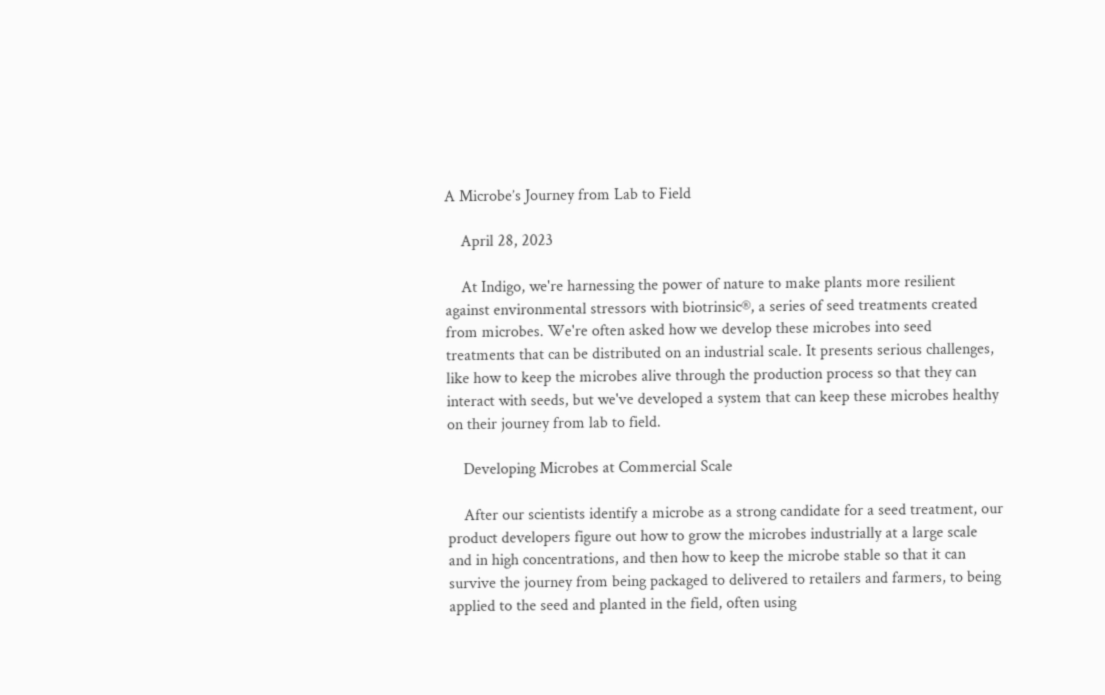A Microbe’s Journey from Lab to Field

    April 28, 2023

    At Indigo, we're harnessing the power of nature to make plants more resilient against environmental stressors with biotrinsic®, a series of seed treatments created from microbes. We're often asked how we develop these microbes into seed treatments that can be distributed on an industrial scale. It presents serious challenges, like how to keep the microbes alive through the production process so that they can interact with seeds, but we've developed a system that can keep these microbes healthy on their journey from lab to field.

    Developing Microbes at Commercial Scale

    After our scientists identify a microbe as a strong candidate for a seed treatment, our product developers figure out how to grow the microbes industrially at a large scale and in high concentrations, and then how to keep the microbe stable so that it can survive the journey from being packaged to delivered to retailers and farmers, to being applied to the seed and planted in the field, often using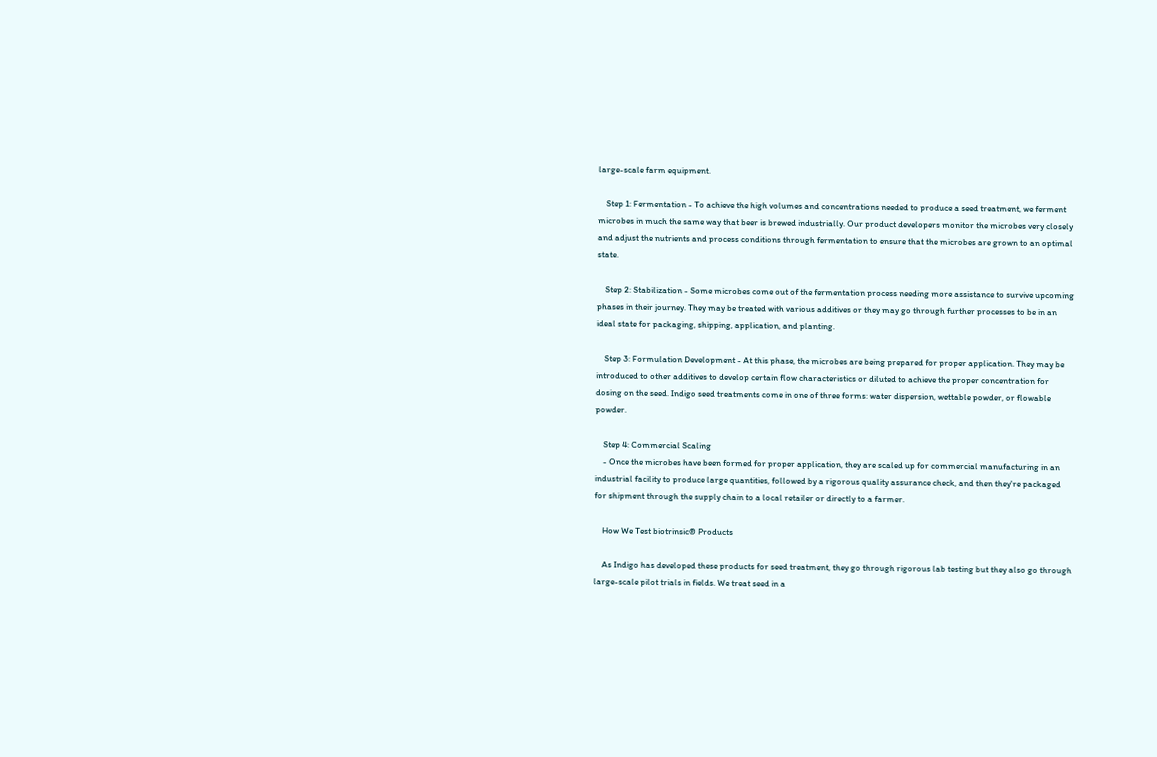large-scale farm equipment.

    Step 1: Fermentation - To achieve the high volumes and concentrations needed to produce a seed treatment, we ferment microbes in much the same way that beer is brewed industrially. Our product developers monitor the microbes very closely and adjust the nutrients and process conditions through fermentation to ensure that the microbes are grown to an optimal state.

    Step 2: Stabilization - Some microbes come out of the fermentation process needing more assistance to survive upcoming phases in their journey. They may be treated with various additives or they may go through further processes to be in an ideal state for packaging, shipping, application, and planting.

    Step 3: Formulation Development - At this phase, the microbes are being prepared for proper application. They may be introduced to other additives to develop certain flow characteristics or diluted to achieve the proper concentration for dosing on the seed. Indigo seed treatments come in one of three forms: water dispersion, wettable powder, or flowable powder.

    Step 4: Commercial Scaling
    - Once the microbes have been formed for proper application, they are scaled up for commercial manufacturing in an industrial facility to produce large quantities, followed by a rigorous quality assurance check, and then they're packaged for shipment through the supply chain to a local retailer or directly to a farmer.

    How We Test biotrinsic® Products

    As Indigo has developed these products for seed treatment, they go through rigorous lab testing but they also go through large-scale pilot trials in fields. We treat seed in a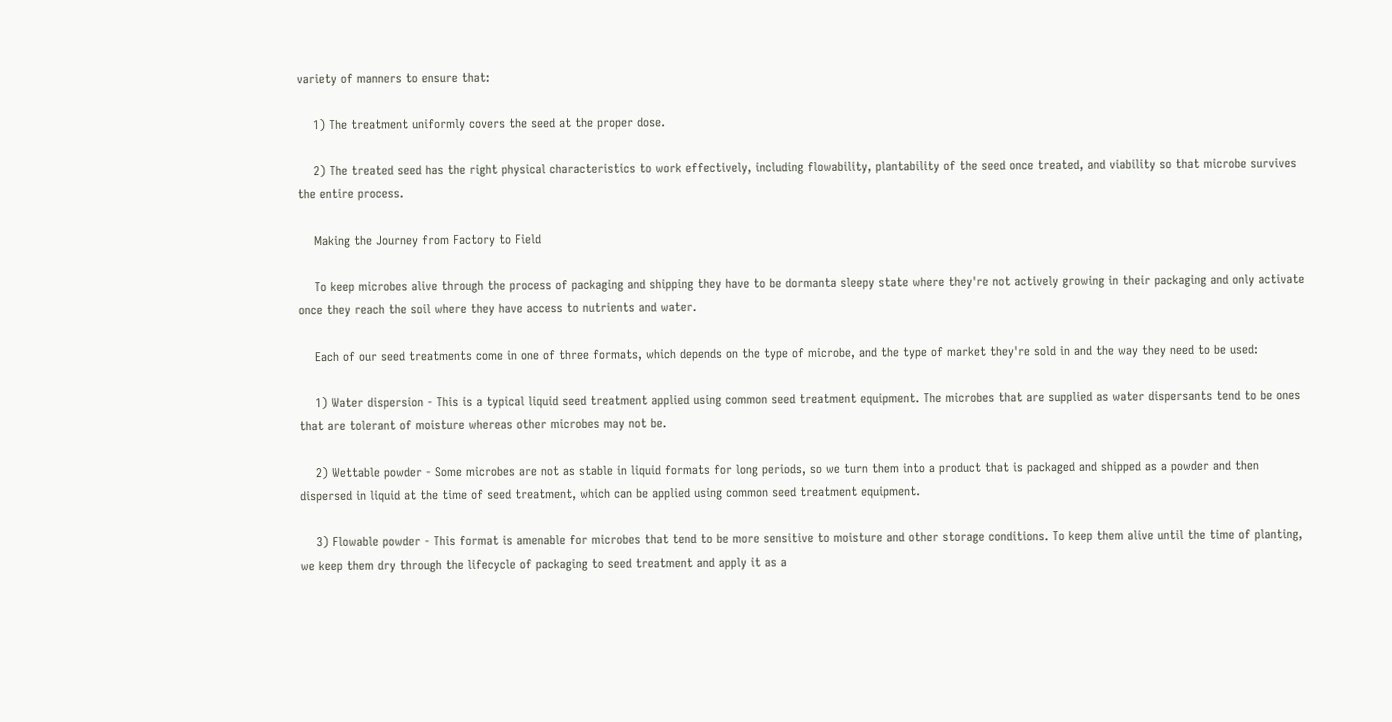variety of manners to ensure that:

    1) The treatment uniformly covers the seed at the proper dose.

    2) The treated seed has the right physical characteristics to work effectively, including flowability, plantability of the seed once treated, and viability so that microbe survives the entire process.

    Making the Journey from Factory to Field

    To keep microbes alive through the process of packaging and shipping they have to be dormanta sleepy state where they're not actively growing in their packaging and only activate once they reach the soil where they have access to nutrients and water.

    Each of our seed treatments come in one of three formats, which depends on the type of microbe, and the type of market they're sold in and the way they need to be used:

    1) Water dispersion - This is a typical liquid seed treatment applied using common seed treatment equipment. The microbes that are supplied as water dispersants tend to be ones that are tolerant of moisture whereas other microbes may not be.

    2) Wettable powder - Some microbes are not as stable in liquid formats for long periods, so we turn them into a product that is packaged and shipped as a powder and then dispersed in liquid at the time of seed treatment, which can be applied using common seed treatment equipment.

    3) Flowable powder - This format is amenable for microbes that tend to be more sensitive to moisture and other storage conditions. To keep them alive until the time of planting, we keep them dry through the lifecycle of packaging to seed treatment and apply it as a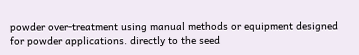powder over-treatment using manual methods or equipment designed for powder applications. directly to the seed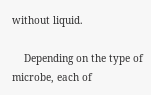without liquid.

    Depending on the type of microbe, each of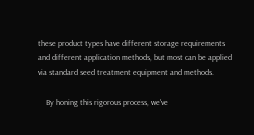these product types have different storage requirements and different application methods, but most can be applied via standard seed treatment equipment and methods.

    By honing this rigorous process, we've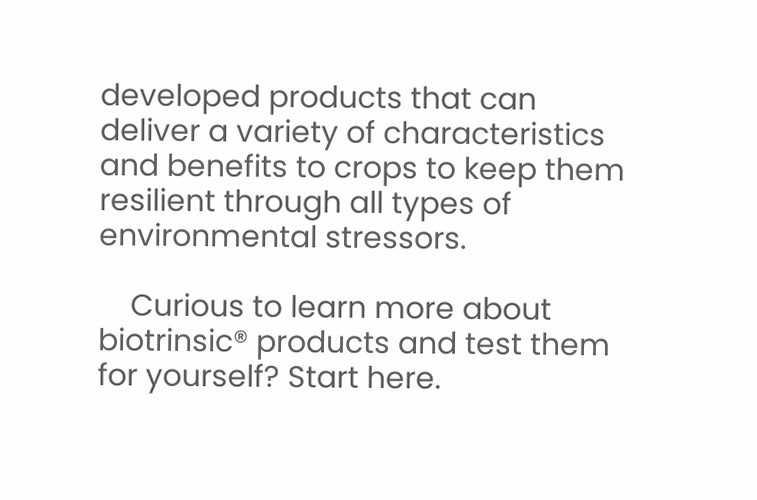developed products that can deliver a variety of characteristics and benefits to crops to keep them resilient through all types of environmental stressors.

    Curious to learn more about biotrinsic® products and test them for yourself? Start here.